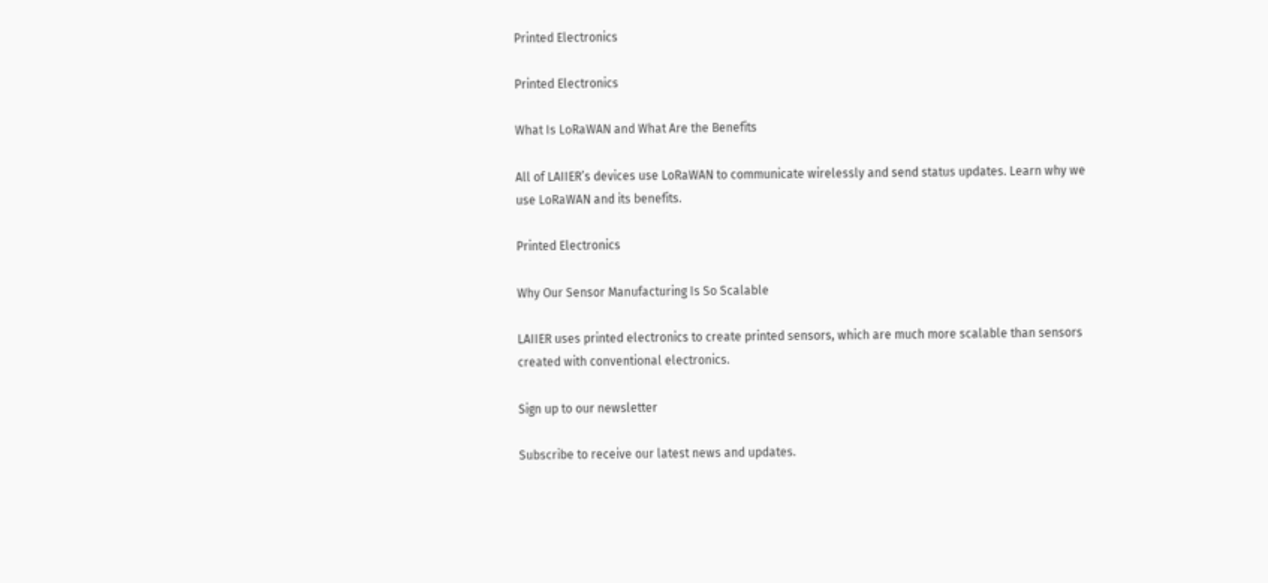Printed Electronics

Printed Electronics

What Is LoRaWAN and What Are the Benefits

All of LAIIER’s devices use LoRaWAN to communicate wirelessly and send status updates. Learn why we use LoRaWAN and its benefits.

Printed Electronics

Why Our Sensor Manufacturing Is So Scalable

LAIIER uses printed electronics to create printed sensors, which are much more scalable than sensors created with conventional electronics.

Sign up to our newsletter

Subscribe to receive our latest news and updates.